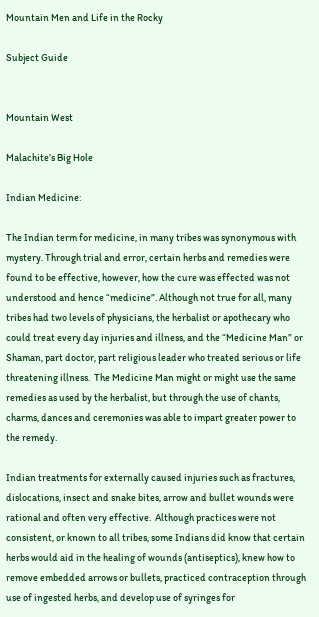Mountain Men and Life in the Rocky

Subject Guide


Mountain West

Malachite’s Big Hole

Indian Medicine:

The Indian term for medicine, in many tribes was synonymous with mystery. Through trial and error, certain herbs and remedies were found to be effective, however, how the cure was effected was not understood and hence “medicine”. Although not true for all, many tribes had two levels of physicians, the herbalist or apothecary who could treat every day injuries and illness, and the “Medicine Man” or Shaman, part doctor, part religious leader who treated serious or life threatening illness.  The Medicine Man might or might use the same remedies as used by the herbalist, but through the use of chants, charms, dances and ceremonies was able to impart greater power to the remedy.

Indian treatments for externally caused injuries such as fractures, dislocations, insect and snake bites, arrow and bullet wounds were rational and often very effective.  Although practices were not consistent, or known to all tribes, some Indians did know that certain herbs would aid in the healing of wounds (antiseptics), knew how to remove embedded arrows or bullets, practiced contraception through use of ingested herbs, and develop use of syringes for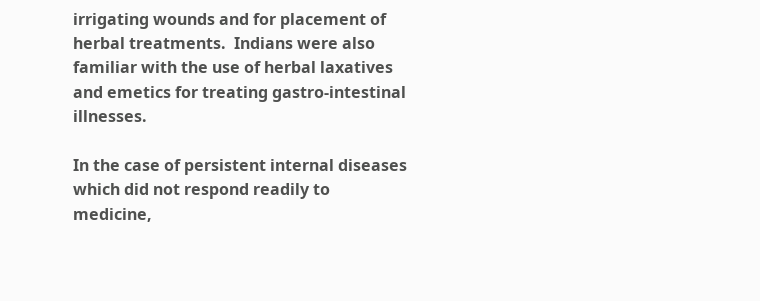irrigating wounds and for placement of herbal treatments.  Indians were also familiar with the use of herbal laxatives and emetics for treating gastro-intestinal illnesses.

In the case of persistent internal diseases which did not respond readily to medicine,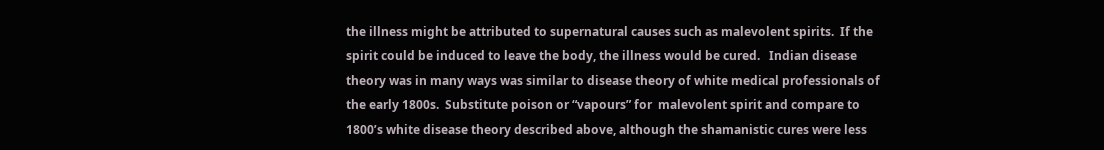the illness might be attributed to supernatural causes such as malevolent spirits.  If the spirit could be induced to leave the body, the illness would be cured.   Indian disease theory was in many ways was similar to disease theory of white medical professionals of the early 1800s.  Substitute poison or “vapours” for  malevolent spirit and compare to 1800’s white disease theory described above, although the shamanistic cures were less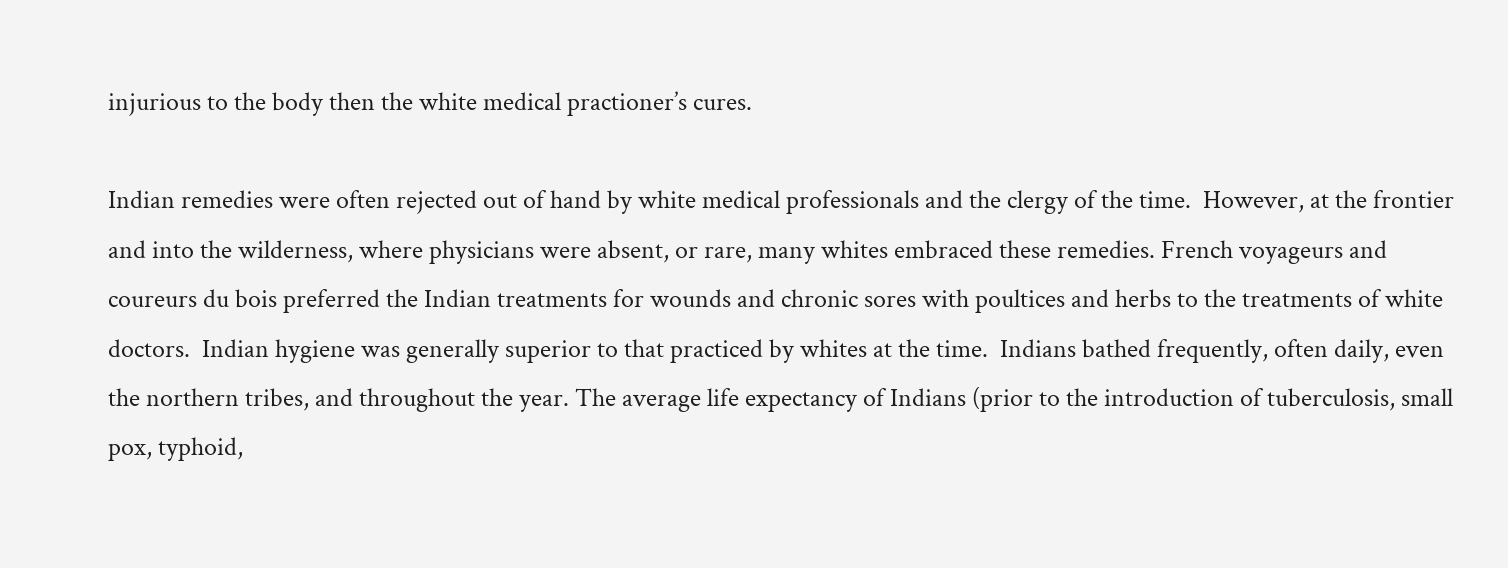injurious to the body then the white medical practioner’s cures.

Indian remedies were often rejected out of hand by white medical professionals and the clergy of the time.  However, at the frontier and into the wilderness, where physicians were absent, or rare, many whites embraced these remedies. French voyageurs and coureurs du bois preferred the Indian treatments for wounds and chronic sores with poultices and herbs to the treatments of white doctors.  Indian hygiene was generally superior to that practiced by whites at the time.  Indians bathed frequently, often daily, even the northern tribes, and throughout the year. The average life expectancy of Indians (prior to the introduction of tuberculosis, small pox, typhoid,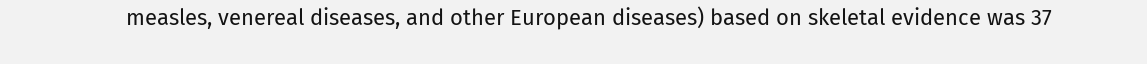measles, venereal diseases, and other European diseases) based on skeletal evidence was 37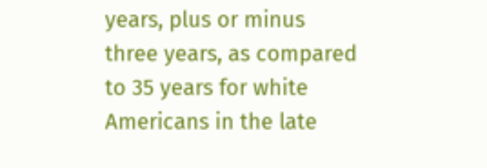years, plus or minus three years, as compared to 35 years for white Americans in the late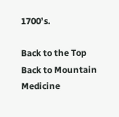1700’s.

Back to the Top
Back to Mountain Medicine